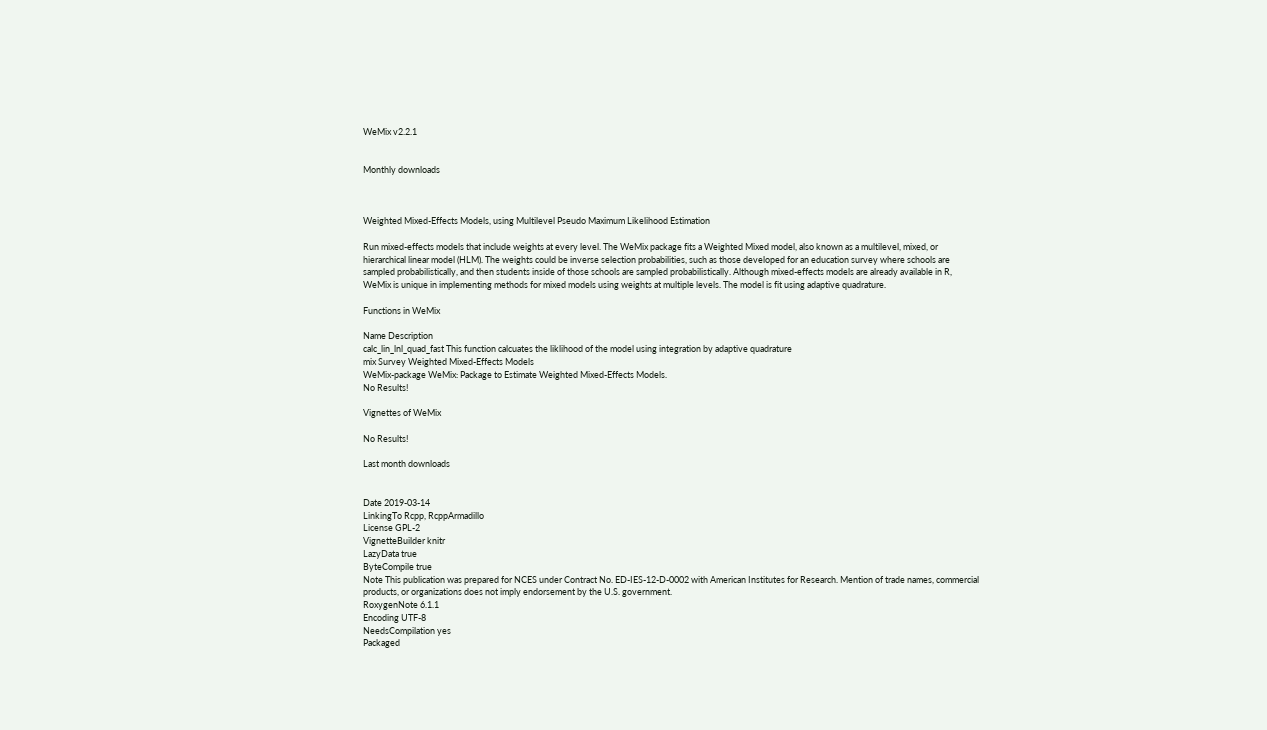WeMix v2.2.1


Monthly downloads



Weighted Mixed-Effects Models, using Multilevel Pseudo Maximum Likelihood Estimation

Run mixed-effects models that include weights at every level. The WeMix package fits a Weighted Mixed model, also known as a multilevel, mixed, or hierarchical linear model (HLM). The weights could be inverse selection probabilities, such as those developed for an education survey where schools are sampled probabilistically, and then students inside of those schools are sampled probabilistically. Although mixed-effects models are already available in R, WeMix is unique in implementing methods for mixed models using weights at multiple levels. The model is fit using adaptive quadrature.

Functions in WeMix

Name Description
calc_lin_lnl_quad_fast This function calcuates the liklihood of the model using integration by adaptive quadrature
mix Survey Weighted Mixed-Effects Models
WeMix-package WeMix: Package to Estimate Weighted Mixed-Effects Models.
No Results!

Vignettes of WeMix

No Results!

Last month downloads


Date 2019-03-14
LinkingTo Rcpp, RcppArmadillo
License GPL-2
VignetteBuilder knitr
LazyData true
ByteCompile true
Note This publication was prepared for NCES under Contract No. ED-IES-12-D-0002 with American Institutes for Research. Mention of trade names, commercial products, or organizations does not imply endorsement by the U.S. government.
RoxygenNote 6.1.1
Encoding UTF-8
NeedsCompilation yes
Packaged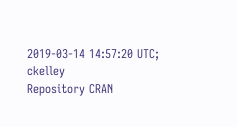2019-03-14 14:57:20 UTC; ckelley
Repository CRAN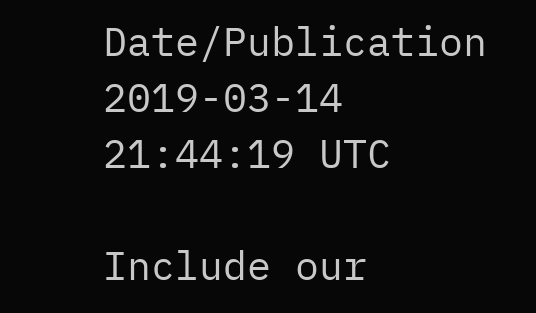Date/Publication 2019-03-14 21:44:19 UTC

Include our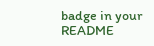badge in your README